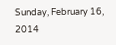Sunday, February 16, 2014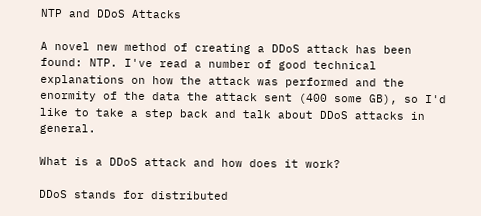NTP and DDoS Attacks

A novel new method of creating a DDoS attack has been found: NTP. I've read a number of good technical explanations on how the attack was performed and the enormity of the data the attack sent (400 some GB), so I'd like to take a step back and talk about DDoS attacks in general.

What is a DDoS attack and how does it work?

DDoS stands for distributed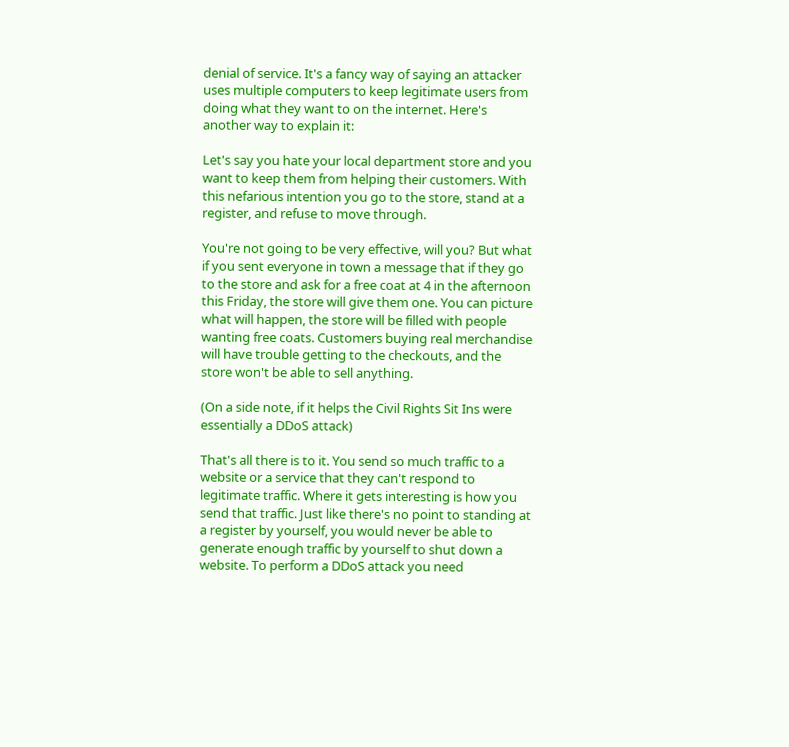denial of service. It's a fancy way of saying an attacker uses multiple computers to keep legitimate users from doing what they want to on the internet. Here's another way to explain it:

Let's say you hate your local department store and you want to keep them from helping their customers. With this nefarious intention you go to the store, stand at a register, and refuse to move through.

You're not going to be very effective, will you? But what if you sent everyone in town a message that if they go to the store and ask for a free coat at 4 in the afternoon this Friday, the store will give them one. You can picture what will happen, the store will be filled with people wanting free coats. Customers buying real merchandise will have trouble getting to the checkouts, and the store won't be able to sell anything.

(On a side note, if it helps the Civil Rights Sit Ins were essentially a DDoS attack)

That's all there is to it. You send so much traffic to a website or a service that they can't respond to legitimate traffic. Where it gets interesting is how you send that traffic. Just like there's no point to standing at a register by yourself, you would never be able to generate enough traffic by yourself to shut down a website. To perform a DDoS attack you need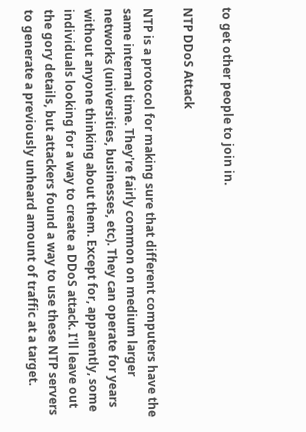to get other people to join in.

NTP DDoS Attack

NTP is a protocol for making sure that different computers have the same internal time. They're fairly common on medium larger networks (universities, businesses, etc). They can operate for years without anyone thinking about them. Except for, apparently, some individuals looking for a way to create a DDoS attack. I'll leave out the gory details, but attackers found a way to use these NTP servers to generate a previously unheard amount of traffic at a target.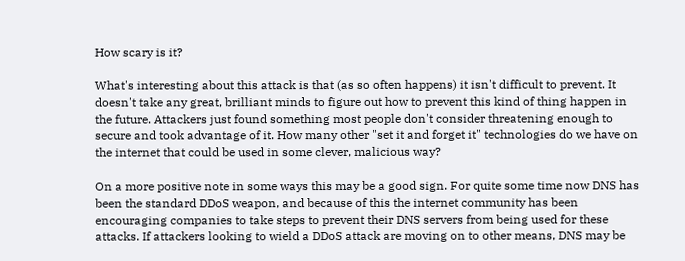How scary is it?

What's interesting about this attack is that (as so often happens) it isn't difficult to prevent. It doesn't take any great, brilliant minds to figure out how to prevent this kind of thing happen in the future. Attackers just found something most people don't consider threatening enough to secure and took advantage of it. How many other "set it and forget it" technologies do we have on the internet that could be used in some clever, malicious way?

On a more positive note in some ways this may be a good sign. For quite some time now DNS has been the standard DDoS weapon, and because of this the internet community has been encouraging companies to take steps to prevent their DNS servers from being used for these attacks. If attackers looking to wield a DDoS attack are moving on to other means, DNS may be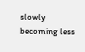slowly becoming less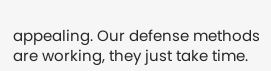appealing. Our defense methods are working, they just take time.